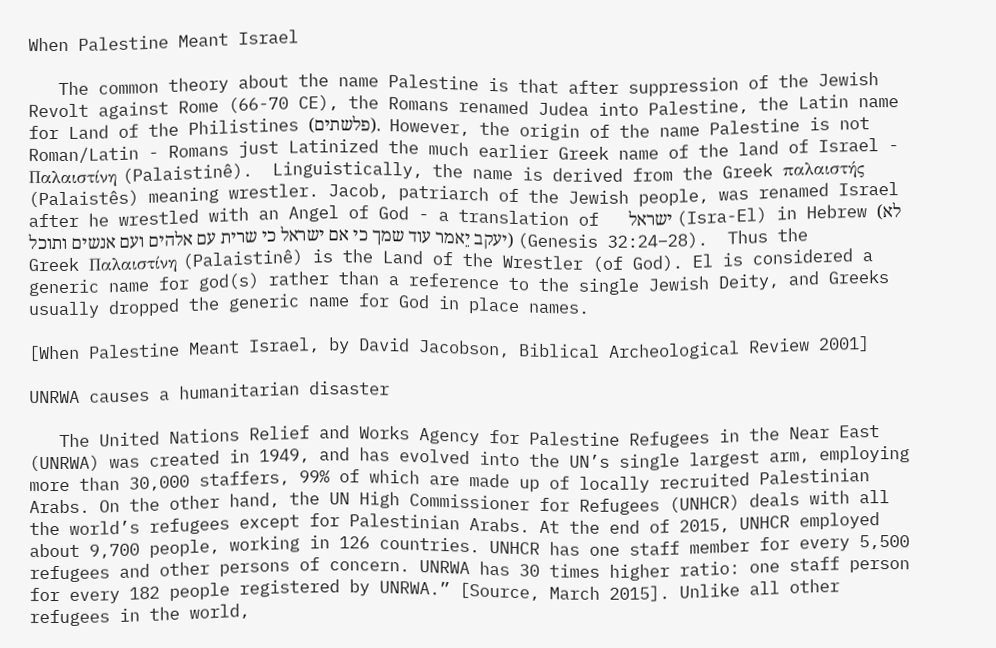When Palestine Meant Israel

   The common theory about the name Palestine is that after suppression of the Jewish Revolt against Rome (66-70 CE), the Romans renamed Judea into Palestine, the Latin name for Land of the Philistines (פלשתים).  However, the origin of the name Palestine is not Roman/Latin - Romans just Latinized the much earlier Greek name of the land of Israel - Παλαιστίνη (Palaistinê).  Linguistically, the name is derived from the Greek παλαιστής (Palaistês) meaning wrestler. Jacob, patriarch of the Jewish people, was renamed Israel after he wrestled with an Angel of God - a translation of   ישראל (Isra-El) in Hebrew (לא יעקב יֵאמר עוד שמך כי אם ישראל כי שרית עם אלהים ועם אנשים ותוכל) (Genesis 32:24–28).  Thus the Greek Παλαιστίνη (Palaistinê) is the Land of the Wrestler (of God). El is considered a generic name for god(s) rather than a reference to the single Jewish Deity, and Greeks usually dropped the generic name for God in place names.

[When Palestine Meant Israel, by David Jacobson, Biblical Archeological Review 2001]

UNRWA causes a humanitarian disaster

   The United Nations Relief and Works Agency for Palestine Refugees in the Near East (UNRWA) was created in 1949, and has evolved into the UN’s single largest arm, employing more than 30,000 staffers, 99% of which are made up of locally recruited Palestinian Arabs. On the other hand, the UN High Commissioner for Refugees (UNHCR) deals with all the world’s refugees except for Palestinian Arabs. At the end of 2015, UNHCR employed about 9,700 people, working in 126 countries. UNHCR has one staff member for every 5,500 refugees and other persons of concern. UNRWA has 30 times higher ratio: one staff person for every 182 people registered by UNRWA.” [Source, March 2015]. Unlike all other refugees in the world,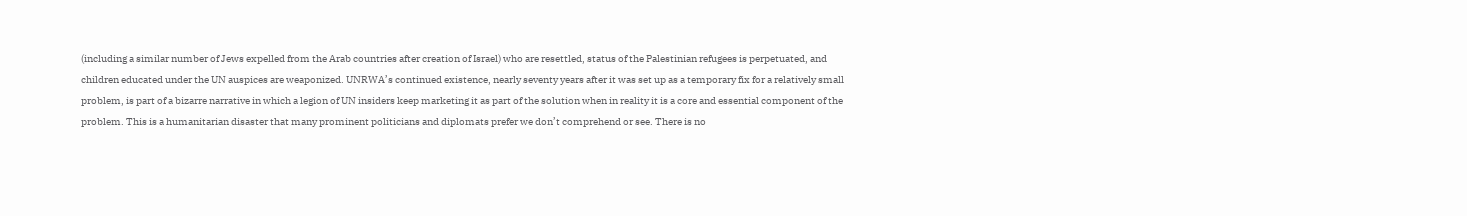(including a similar number of Jews expelled from the Arab countries after creation of Israel) who are resettled, status of the Palestinian refugees is perpetuated, and children educated under the UN auspices are weaponized. UNRWA’s continued existence, nearly seventy years after it was set up as a temporary fix for a relatively small problem, is part of a bizarre narrative in which a legion of UN insiders keep marketing it as part of the solution when in reality it is a core and essential component of the problem. This is a humanitarian disaster that many prominent politicians and diplomats prefer we don’t comprehend or see. There is no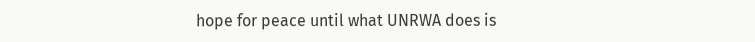hope for peace until what UNRWA does is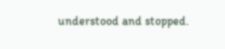understood and stopped.